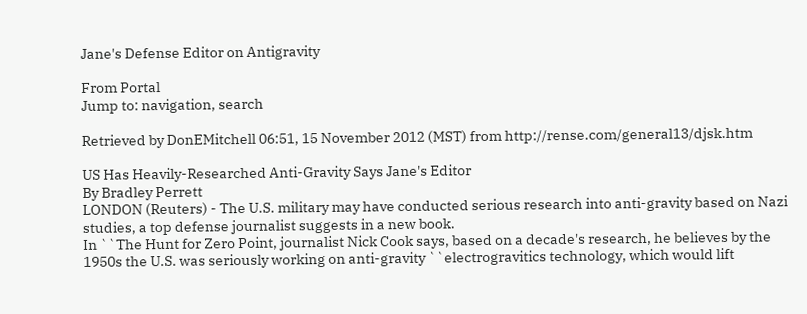Jane's Defense Editor on Antigravity

From Portal
Jump to: navigation, search

Retrieved by DonEMitchell 06:51, 15 November 2012 (MST) from http://rense.com/general13/djsk.htm

US Has Heavily-Researched Anti-Gravity Says Jane's Editor
By Bradley Perrett
LONDON (Reuters) - The U.S. military may have conducted serious research into anti-gravity based on Nazi studies, a top defense journalist suggests in a new book.
In ``The Hunt for Zero Point, journalist Nick Cook says, based on a decade's research, he believes by the 1950s the U.S. was seriously working on anti-gravity ``electrogravitics technology, which would lift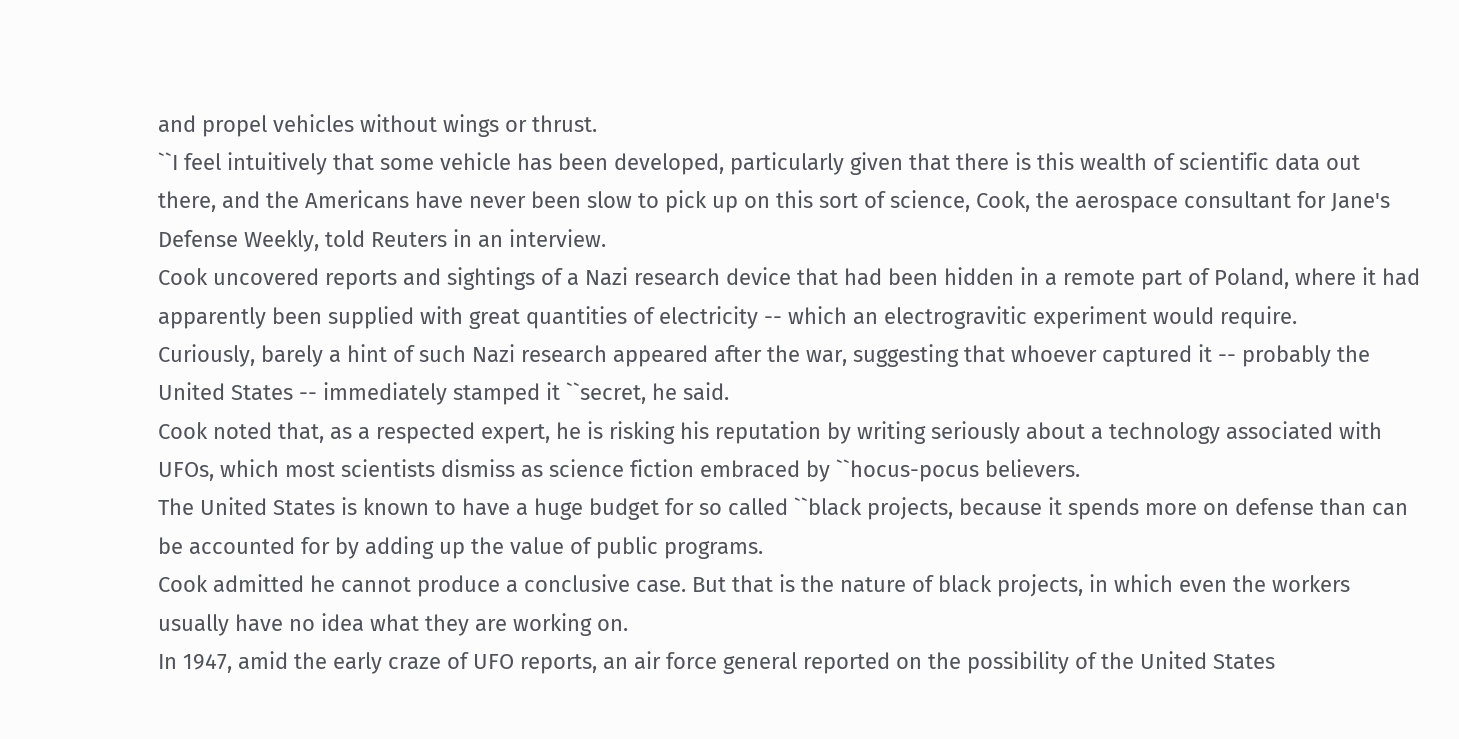and propel vehicles without wings or thrust.
``I feel intuitively that some vehicle has been developed, particularly given that there is this wealth of scientific data out there, and the Americans have never been slow to pick up on this sort of science, Cook, the aerospace consultant for Jane's Defense Weekly, told Reuters in an interview.
Cook uncovered reports and sightings of a Nazi research device that had been hidden in a remote part of Poland, where it had apparently been supplied with great quantities of electricity -- which an electrogravitic experiment would require.
Curiously, barely a hint of such Nazi research appeared after the war, suggesting that whoever captured it -- probably the United States -- immediately stamped it ``secret, he said.
Cook noted that, as a respected expert, he is risking his reputation by writing seriously about a technology associated with UFOs, which most scientists dismiss as science fiction embraced by ``hocus-pocus believers.
The United States is known to have a huge budget for so called ``black projects, because it spends more on defense than can be accounted for by adding up the value of public programs.
Cook admitted he cannot produce a conclusive case. But that is the nature of black projects, in which even the workers usually have no idea what they are working on.
In 1947, amid the early craze of UFO reports, an air force general reported on the possibility of the United States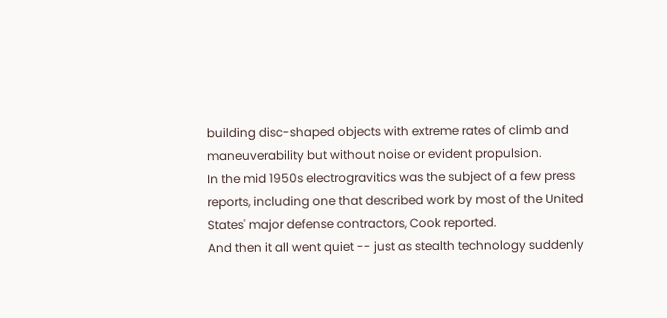building disc-shaped objects with extreme rates of climb and maneuverability but without noise or evident propulsion.
In the mid 1950s electrogravitics was the subject of a few press reports, including one that described work by most of the United States' major defense contractors, Cook reported.
And then it all went quiet -- just as stealth technology suddenly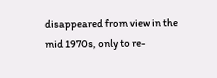disappeared from view in the mid 1970s, only to re-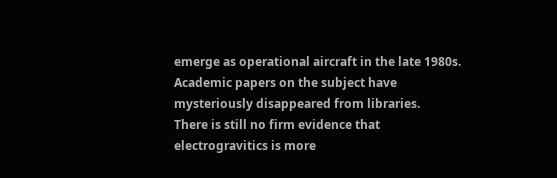emerge as operational aircraft in the late 1980s.
Academic papers on the subject have mysteriously disappeared from libraries.
There is still no firm evidence that electrogravitics is more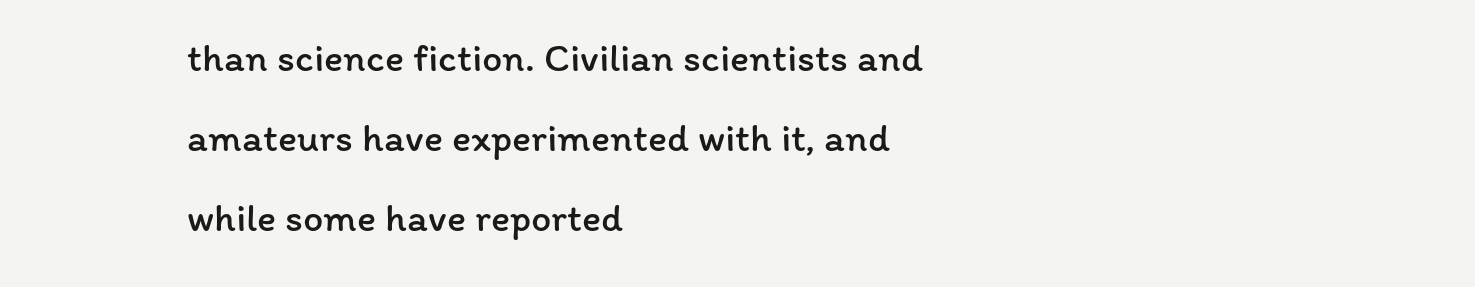than science fiction. Civilian scientists and amateurs have experimented with it, and while some have reported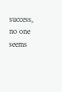success, no one seems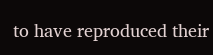to have reproduced their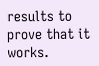results to prove that it works.